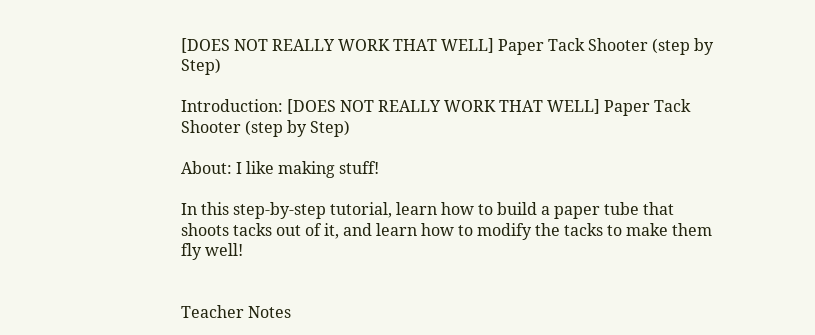[DOES NOT REALLY WORK THAT WELL] Paper Tack Shooter (step by Step)

Introduction: [DOES NOT REALLY WORK THAT WELL] Paper Tack Shooter (step by Step)

About: I like making stuff!

In this step-by-step tutorial, learn how to build a paper tube that shoots tacks out of it, and learn how to modify the tacks to make them fly well!


Teacher Notes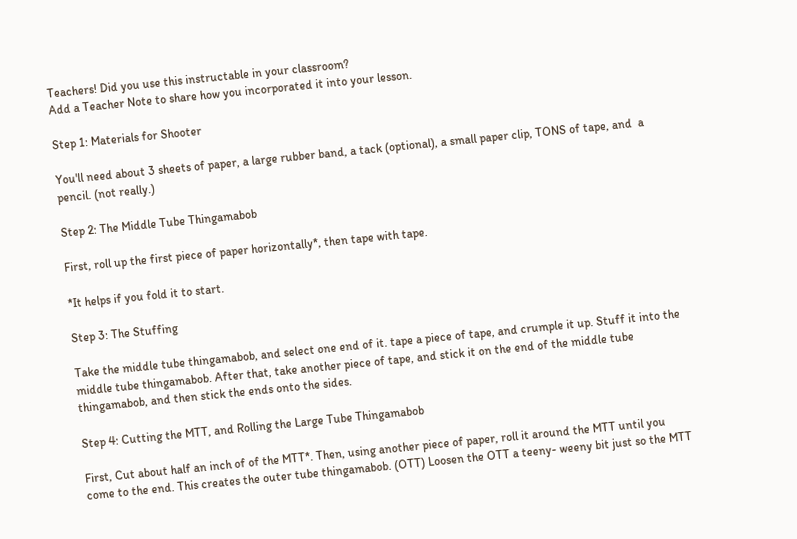Teachers! Did you use this instructable in your classroom?
Add a Teacher Note to share how you incorporated it into your lesson.

Step 1: Materials for Shooter

You'll need about 3 sheets of paper, a large rubber band, a tack (optional), a small paper clip, TONS of tape, and  a pencil. (not really.)

Step 2: The Middle Tube Thingamabob

First, roll up the first piece of paper horizontally*, then tape with tape.

*It helps if you fold it to start.

Step 3: The Stuffing

Take the middle tube thingamabob, and select one end of it. tape a piece of tape, and crumple it up. Stuff it into the middle tube thingamabob. After that, take another piece of tape, and stick it on the end of the middle tube thingamabob, and then stick the ends onto the sides.

Step 4: Cutting the MTT, and Rolling the Large Tube Thingamabob

First, Cut about half an inch of of the MTT*. Then, using another piece of paper, roll it around the MTT until you come to the end. This creates the outer tube thingamabob. (OTT) Loosen the OTT a teeny- weeny bit just so the MTT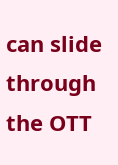can slide through the OTT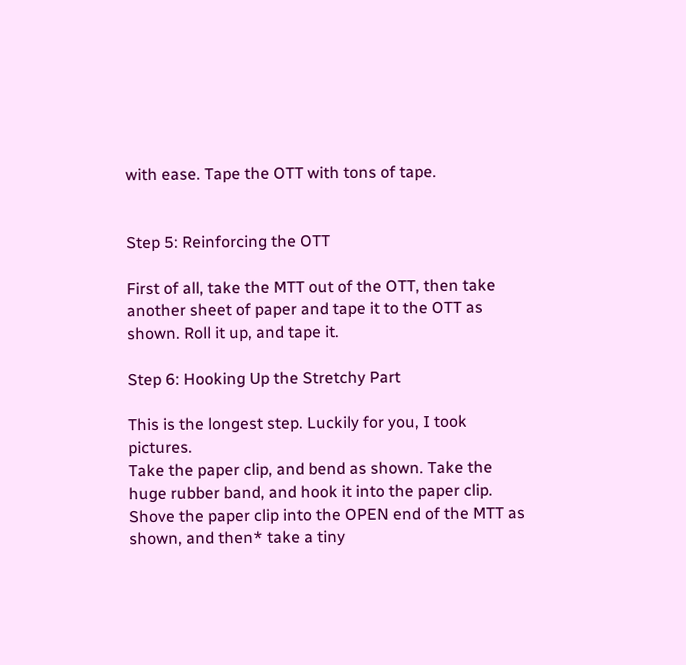with ease. Tape the OTT with tons of tape.


Step 5: Reinforcing the OTT

First of all, take the MTT out of the OTT, then take another sheet of paper and tape it to the OTT as shown. Roll it up, and tape it.

Step 6: Hooking Up the Stretchy Part

This is the longest step. Luckily for you, I took pictures.
Take the paper clip, and bend as shown. Take the huge rubber band, and hook it into the paper clip. Shove the paper clip into the OPEN end of the MTT as shown, and then* take a tiny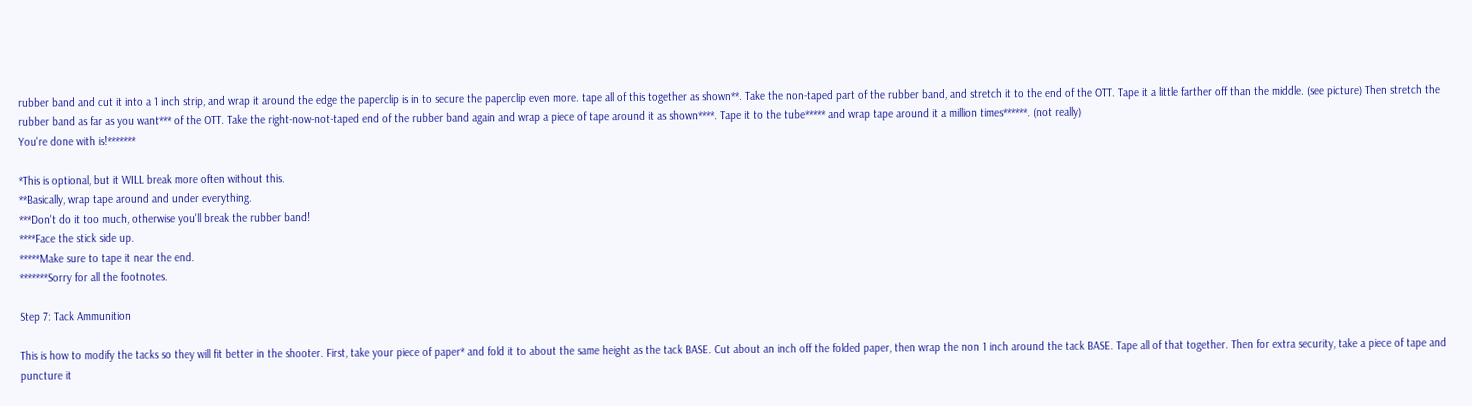rubber band and cut it into a 1 inch strip, and wrap it around the edge the paperclip is in to secure the paperclip even more. tape all of this together as shown**. Take the non-taped part of the rubber band, and stretch it to the end of the OTT. Tape it a little farther off than the middle. (see picture) Then stretch the rubber band as far as you want*** of the OTT. Take the right-now-not-taped end of the rubber band again and wrap a piece of tape around it as shown****. Tape it to the tube***** and wrap tape around it a million times******. (not really)
You're done with is!*******

*This is optional, but it WILL break more often without this.
**Basically, wrap tape around and under everything.
***Don't do it too much, otherwise you'll break the rubber band!
****Face the stick side up.
*****Make sure to tape it near the end.
*******Sorry for all the footnotes.

Step 7: Tack Ammunition

This is how to modify the tacks so they will fit better in the shooter. First, take your piece of paper* and fold it to about the same height as the tack BASE. Cut about an inch off the folded paper, then wrap the non 1 inch around the tack BASE. Tape all of that together. Then for extra security, take a piece of tape and puncture it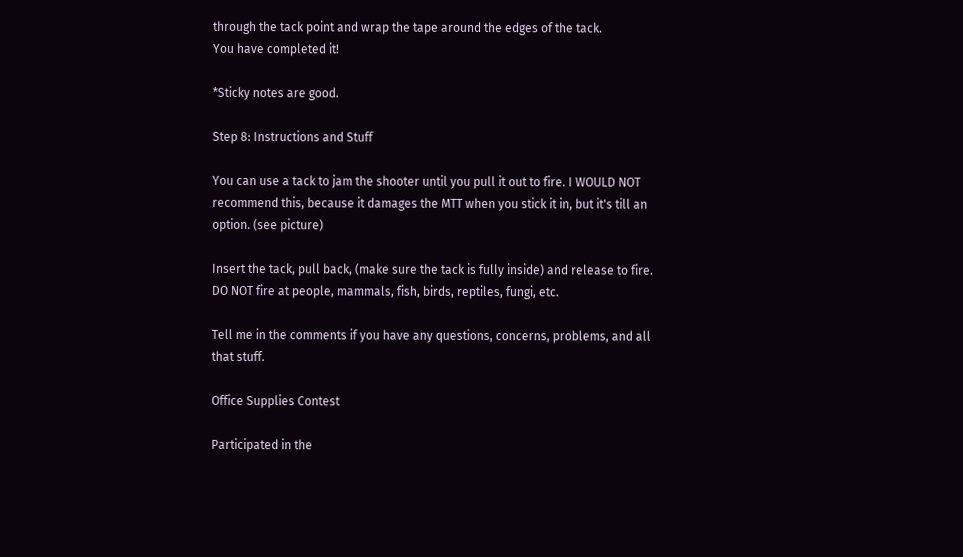through the tack point and wrap the tape around the edges of the tack.
You have completed it!

*Sticky notes are good.

Step 8: Instructions and Stuff

You can use a tack to jam the shooter until you pull it out to fire. I WOULD NOT recommend this, because it damages the MTT when you stick it in, but it's till an option. (see picture)

Insert the tack, pull back, (make sure the tack is fully inside) and release to fire.
DO NOT fire at people, mammals, fish, birds, reptiles, fungi, etc.

Tell me in the comments if you have any questions, concerns, problems, and all that stuff.

Office Supplies Contest

Participated in the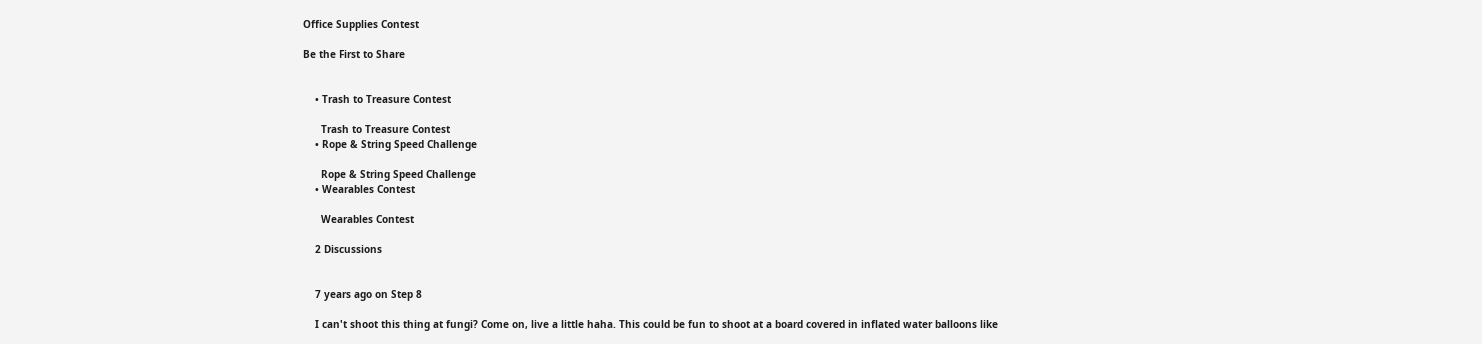Office Supplies Contest

Be the First to Share


    • Trash to Treasure Contest

      Trash to Treasure Contest
    • Rope & String Speed Challenge

      Rope & String Speed Challenge
    • Wearables Contest

      Wearables Contest

    2 Discussions


    7 years ago on Step 8

    I can't shoot this thing at fungi? Come on, live a little haha. This could be fun to shoot at a board covered in inflated water balloons like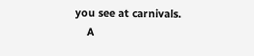you see at carnivals.
    A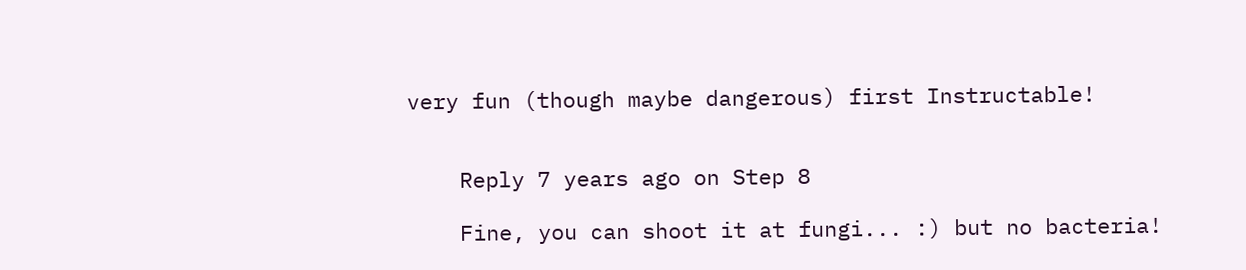very fun (though maybe dangerous) first Instructable!


    Reply 7 years ago on Step 8

    Fine, you can shoot it at fungi... :) but no bacteria!